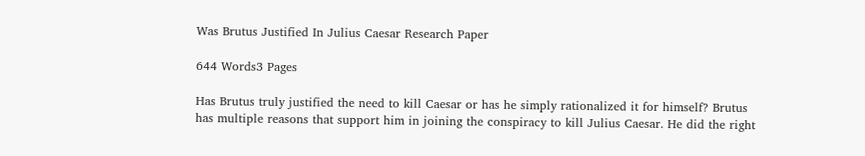Was Brutus Justified In Julius Caesar Research Paper

644 Words3 Pages

Has Brutus truly justified the need to kill Caesar or has he simply rationalized it for himself? Brutus has multiple reasons that support him in joining the conspiracy to kill Julius Caesar. He did the right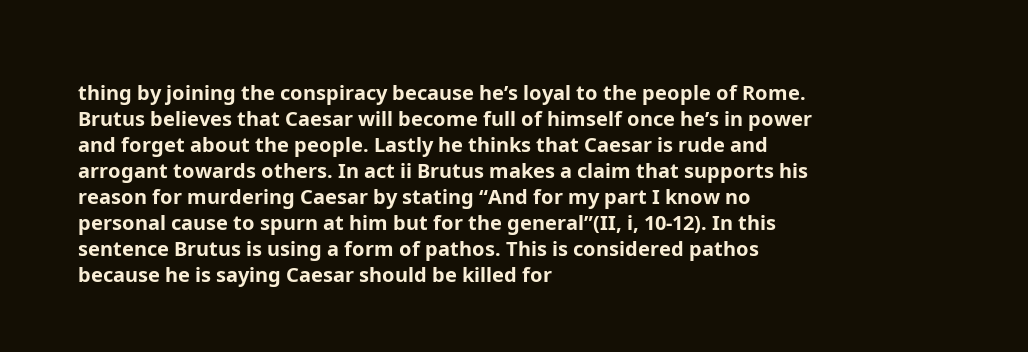thing by joining the conspiracy because he’s loyal to the people of Rome. Brutus believes that Caesar will become full of himself once he’s in power and forget about the people. Lastly he thinks that Caesar is rude and arrogant towards others. In act ii Brutus makes a claim that supports his reason for murdering Caesar by stating “And for my part I know no personal cause to spurn at him but for the general”(II, i, 10-12). In this sentence Brutus is using a form of pathos. This is considered pathos because he is saying Caesar should be killed for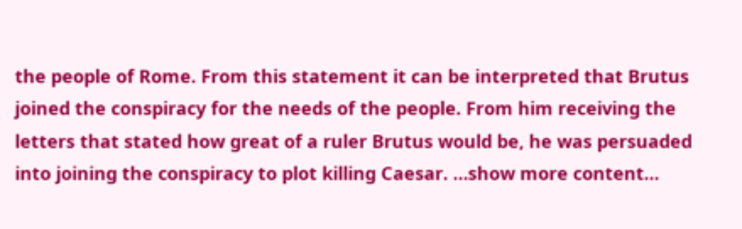the people of Rome. From this statement it can be interpreted that Brutus joined the conspiracy for the needs of the people. From him receiving the letters that stated how great of a ruler Brutus would be, he was persuaded into joining the conspiracy to plot killing Caesar. …show more content…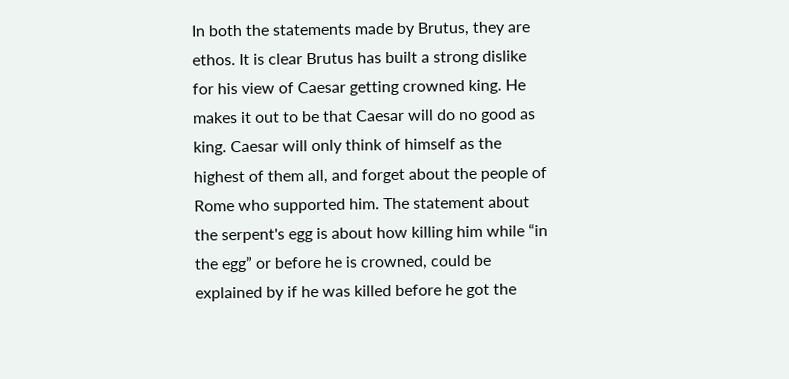In both the statements made by Brutus, they are ethos. It is clear Brutus has built a strong dislike for his view of Caesar getting crowned king. He makes it out to be that Caesar will do no good as king. Caesar will only think of himself as the highest of them all, and forget about the people of Rome who supported him. The statement about the serpent's egg is about how killing him while “in the egg” or before he is crowned, could be explained by if he was killed before he got the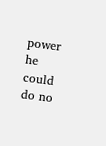power he could do no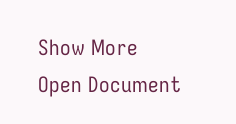Show More
Open Document